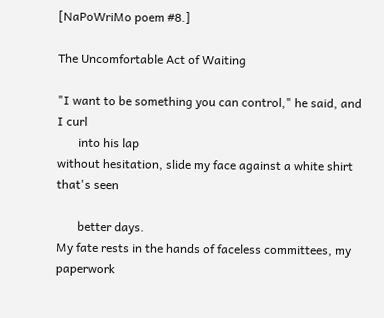[NaPoWriMo poem #8.]

The Uncomfortable Act of Waiting

"I want to be something you can control," he said, and I curl
       into his lap
without hesitation, slide my face against a white shirt that's seen

       better days.
My fate rests in the hands of faceless committees, my paperwork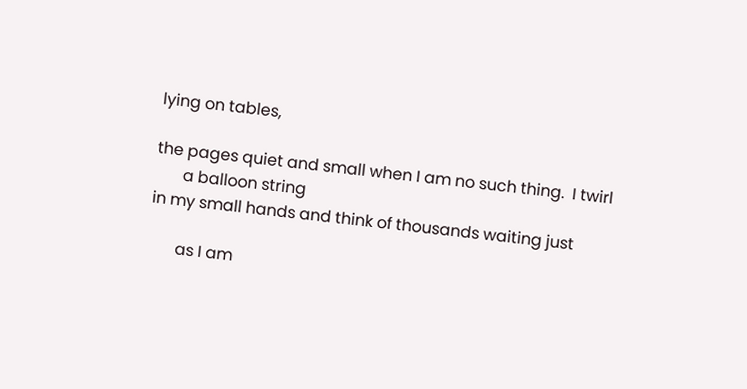lying on tables,

the pages quiet and small when I am no such thing.  I twirl
       a balloon string
in my small hands and think of thousands waiting just

       as I am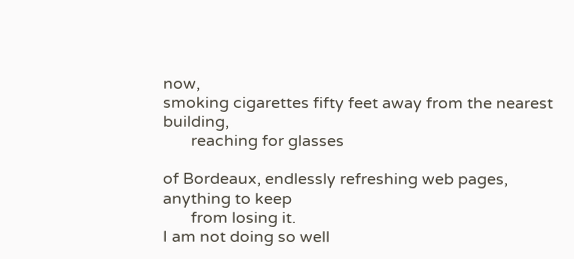now,
smoking cigarettes fifty feet away from the nearest building,
       reaching for glasses

of Bordeaux, endlessly refreshing web pages, anything to keep
       from losing it.
I am not doing so well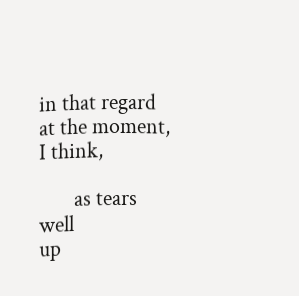in that regard at the moment, I think,

       as tears well
up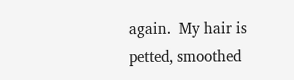again.  My hair is petted, smoothed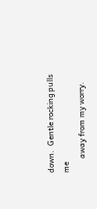down.  Gentle rocking pulls me
       away from my worry.